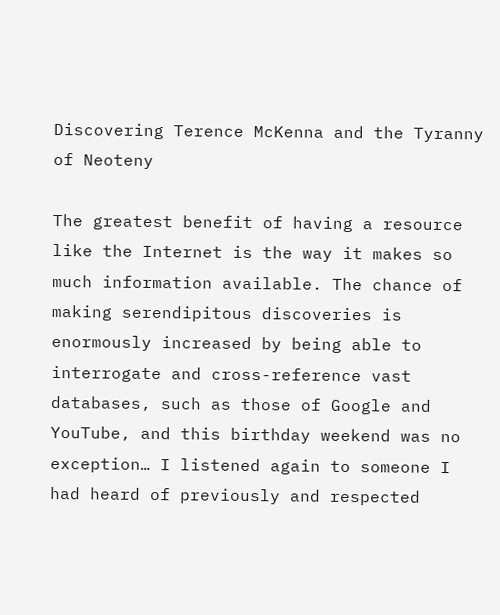Discovering Terence McKenna and the Tyranny of Neoteny

The greatest benefit of having a resource like the Internet is the way it makes so much information available. The chance of making serendipitous discoveries is enormously increased by being able to interrogate and cross-reference vast databases, such as those of Google and YouTube, and this birthday weekend was no exception… I listened again to someone I had heard of previously and respected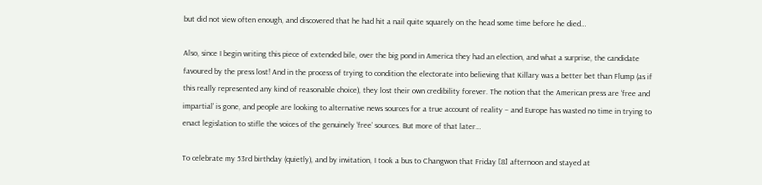but did not view often enough, and discovered that he had hit a nail quite squarely on the head some time before he died…

Also, since I begin writing this piece of extended bile, over the big pond in America they had an election, and what a surprise, the candidate favoured by the press lost! And in the process of trying to condition the electorate into believing that Killary was a better bet than Flump (as if this really represented any kind of reasonable choice), they lost their own credibility forever. The notion that the American press are ‘free and impartial’ is gone, and people are looking to alternative news sources for a true account of reality – and Europe has wasted no time in trying to enact legislation to stifle the voices of the genuinely ‘free’ sources. But more of that later…

To celebrate my 53rd birthday (quietly), and by invitation, I took a bus to Changwon that Friday [8] afternoon and stayed at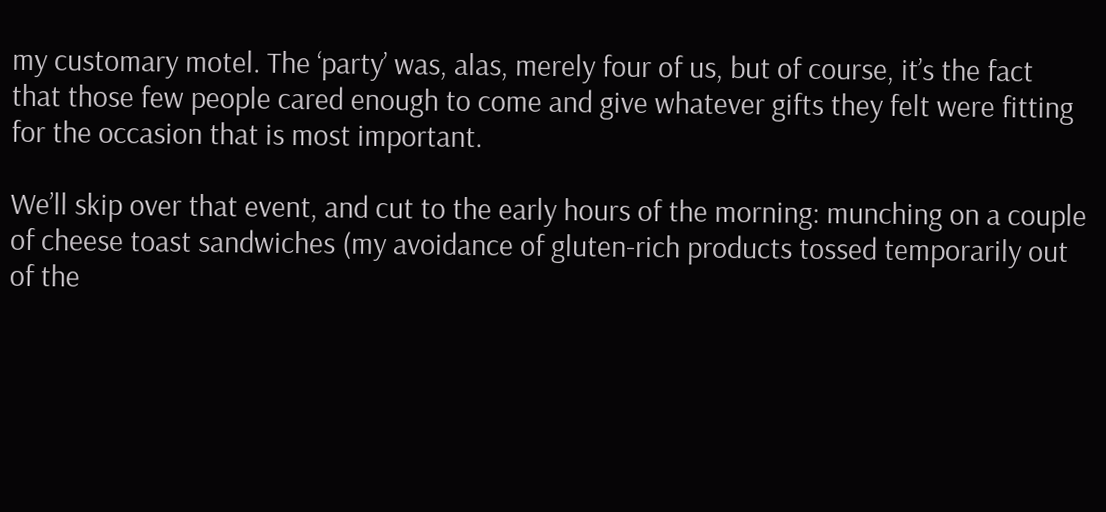my customary motel. The ‘party’ was, alas, merely four of us, but of course, it’s the fact that those few people cared enough to come and give whatever gifts they felt were fitting for the occasion that is most important.

We’ll skip over that event, and cut to the early hours of the morning: munching on a couple of cheese toast sandwiches (my avoidance of gluten-rich products tossed temporarily out of the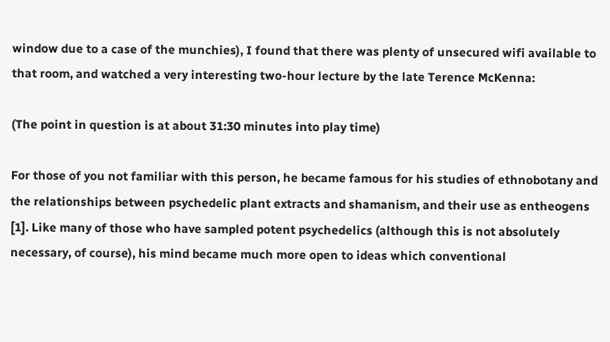window due to a case of the munchies), I found that there was plenty of unsecured wifi available to that room, and watched a very interesting two-hour lecture by the late Terence McKenna:

(The point in question is at about 31:30 minutes into play time)

For those of you not familiar with this person, he became famous for his studies of ethnobotany and the relationships between psychedelic plant extracts and shamanism, and their use as entheogens [1]. Like many of those who have sampled potent psychedelics (although this is not absolutely necessary, of course), his mind became much more open to ideas which conventional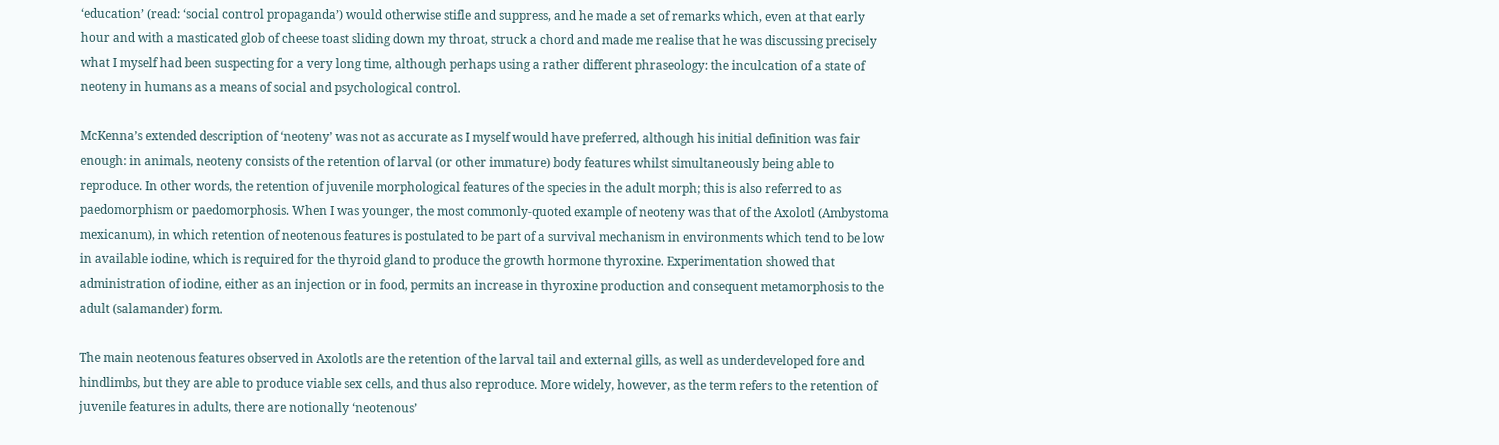‘education’ (read: ‘social control propaganda’) would otherwise stifle and suppress, and he made a set of remarks which, even at that early hour and with a masticated glob of cheese toast sliding down my throat, struck a chord and made me realise that he was discussing precisely what I myself had been suspecting for a very long time, although perhaps using a rather different phraseology: the inculcation of a state of neoteny in humans as a means of social and psychological control.

McKenna’s extended description of ‘neoteny’ was not as accurate as I myself would have preferred, although his initial definition was fair enough: in animals, neoteny consists of the retention of larval (or other immature) body features whilst simultaneously being able to reproduce. In other words, the retention of juvenile morphological features of the species in the adult morph; this is also referred to as paedomorphism or paedomorphosis. When I was younger, the most commonly-quoted example of neoteny was that of the Axolotl (Ambystoma mexicanum), in which retention of neotenous features is postulated to be part of a survival mechanism in environments which tend to be low in available iodine, which is required for the thyroid gland to produce the growth hormone thyroxine. Experimentation showed that administration of iodine, either as an injection or in food, permits an increase in thyroxine production and consequent metamorphosis to the adult (salamander) form.

The main neotenous features observed in Axolotls are the retention of the larval tail and external gills, as well as underdeveloped fore and hindlimbs, but they are able to produce viable sex cells, and thus also reproduce. More widely, however, as the term refers to the retention of juvenile features in adults, there are notionally ‘neotenous’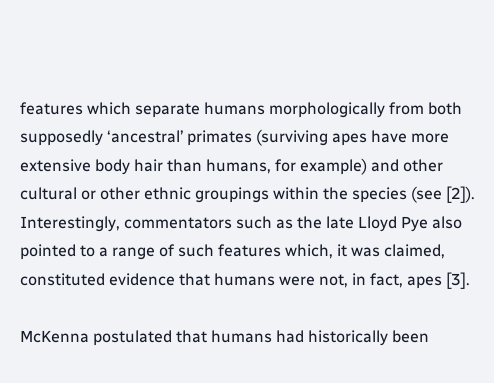features which separate humans morphologically from both supposedly ‘ancestral’ primates (surviving apes have more extensive body hair than humans, for example) and other cultural or other ethnic groupings within the species (see [2]). Interestingly, commentators such as the late Lloyd Pye also pointed to a range of such features which, it was claimed, constituted evidence that humans were not, in fact, apes [3].

McKenna postulated that humans had historically been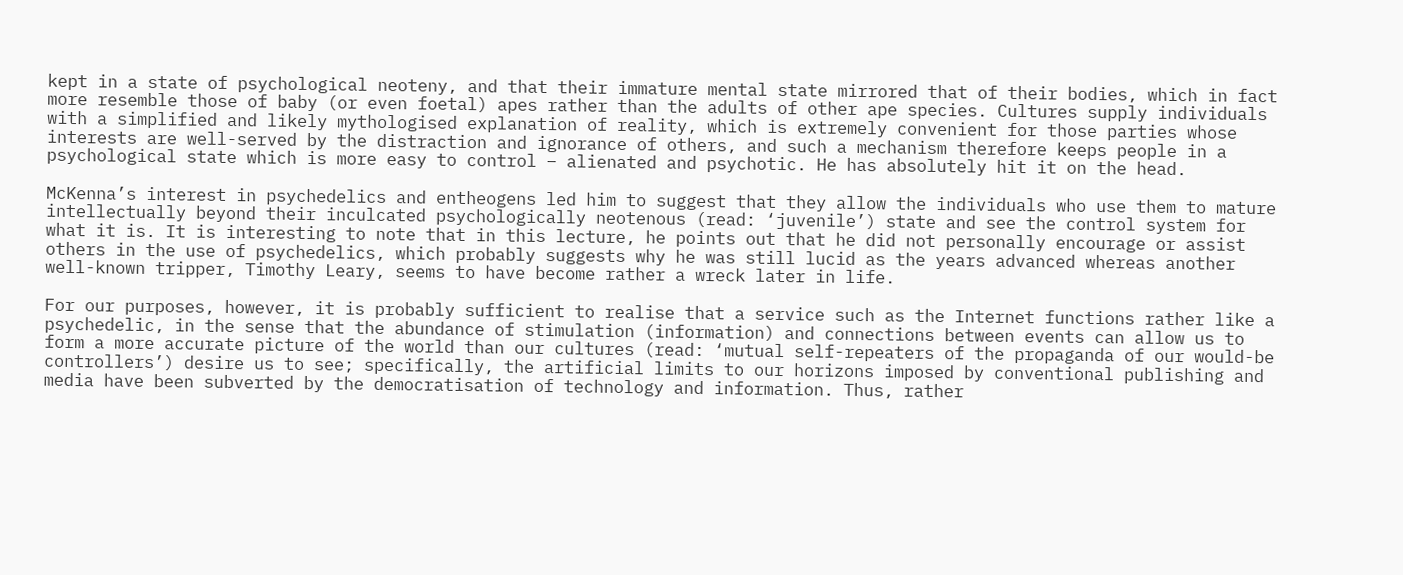kept in a state of psychological neoteny, and that their immature mental state mirrored that of their bodies, which in fact more resemble those of baby (or even foetal) apes rather than the adults of other ape species. Cultures supply individuals with a simplified and likely mythologised explanation of reality, which is extremely convenient for those parties whose interests are well-served by the distraction and ignorance of others, and such a mechanism therefore keeps people in a psychological state which is more easy to control – alienated and psychotic. He has absolutely hit it on the head.

McKenna’s interest in psychedelics and entheogens led him to suggest that they allow the individuals who use them to mature intellectually beyond their inculcated psychologically neotenous (read: ‘juvenile’) state and see the control system for what it is. It is interesting to note that in this lecture, he points out that he did not personally encourage or assist others in the use of psychedelics, which probably suggests why he was still lucid as the years advanced whereas another well-known tripper, Timothy Leary, seems to have become rather a wreck later in life.

For our purposes, however, it is probably sufficient to realise that a service such as the Internet functions rather like a psychedelic, in the sense that the abundance of stimulation (information) and connections between events can allow us to form a more accurate picture of the world than our cultures (read: ‘mutual self-repeaters of the propaganda of our would-be controllers’) desire us to see; specifically, the artificial limits to our horizons imposed by conventional publishing and media have been subverted by the democratisation of technology and information. Thus, rather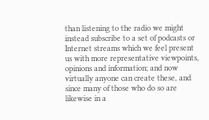than listening to the radio we might instead subscribe to a set of podcasts or Internet streams which we feel present us with more representative viewpoints, opinions and information; and now virtually anyone can create these, and since many of those who do so are likewise in a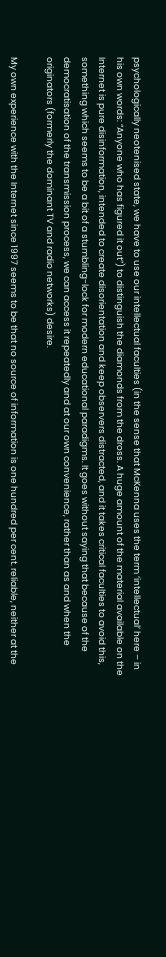psychologically neotenised state, we have to use our intellectual faculties (in the sense that McKenna uses the term ‘intellectual’ here – in his own words: “Anyone who has figured it out”) to distinguish the diamonds from the dross. A huge amount of the material available on the Internet is pure disinformation, intended to create disorientation and keep observers distracted, and it takes critical faculties to avoid this, something which seems to be a bit of a stumbling-lock for modern educational paradigms. It goes without saying that because of the democratisation of the transmission process, we can access it repeatedly and at our own convenience, rather than as and when the originators (formerly the dominant TV and radio networks) desire.

My own experience with the Internet since 1997 seems to be that no source of information is one hundred per cent. reliable, neither at the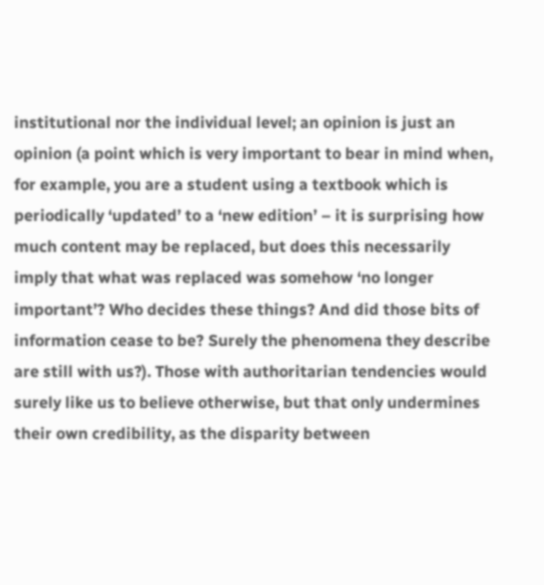institutional nor the individual level; an opinion is just an opinion (a point which is very important to bear in mind when, for example, you are a student using a textbook which is periodically ‘updated’ to a ‘new edition’ – it is surprising how much content may be replaced, but does this necessarily imply that what was replaced was somehow ‘no longer important’? Who decides these things? And did those bits of information cease to be? Surely the phenomena they describe are still with us?). Those with authoritarian tendencies would surely like us to believe otherwise, but that only undermines their own credibility, as the disparity between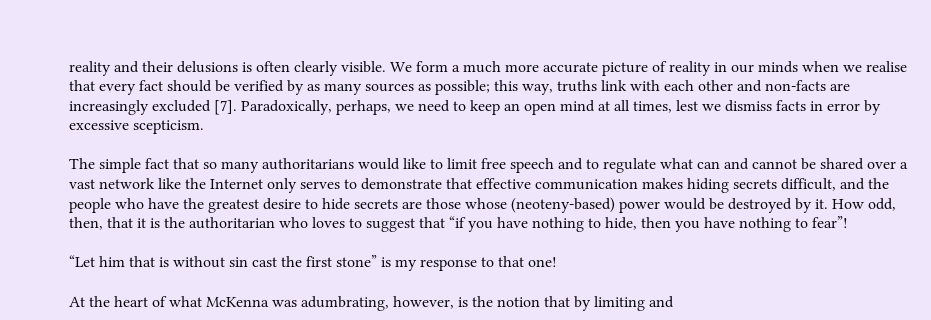reality and their delusions is often clearly visible. We form a much more accurate picture of reality in our minds when we realise that every fact should be verified by as many sources as possible; this way, truths link with each other and non-facts are increasingly excluded [7]. Paradoxically, perhaps, we need to keep an open mind at all times, lest we dismiss facts in error by excessive scepticism.

The simple fact that so many authoritarians would like to limit free speech and to regulate what can and cannot be shared over a vast network like the Internet only serves to demonstrate that effective communication makes hiding secrets difficult, and the people who have the greatest desire to hide secrets are those whose (neoteny-based) power would be destroyed by it. How odd, then, that it is the authoritarian who loves to suggest that “if you have nothing to hide, then you have nothing to fear”!

“Let him that is without sin cast the first stone” is my response to that one!

At the heart of what McKenna was adumbrating, however, is the notion that by limiting and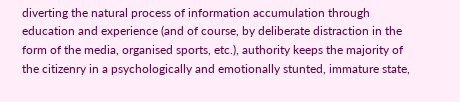diverting the natural process of information accumulation through education and experience (and of course, by deliberate distraction in the form of the media, organised sports, etc.), authority keeps the majority of the citizenry in a psychologically and emotionally stunted, immature state,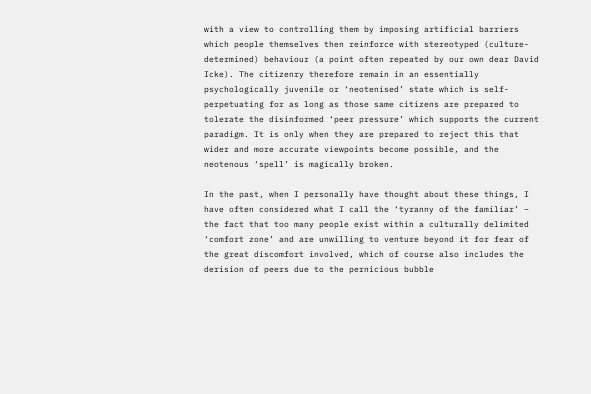with a view to controlling them by imposing artificial barriers which people themselves then reinforce with stereotyped (culture-determined) behaviour (a point often repeated by our own dear David Icke). The citizenry therefore remain in an essentially psychologically juvenile or ‘neotenised’ state which is self-perpetuating for as long as those same citizens are prepared to tolerate the disinformed ‘peer pressure’ which supports the current paradigm. It is only when they are prepared to reject this that wider and more accurate viewpoints become possible, and the neotenous ‘spell’ is magically broken.

In the past, when I personally have thought about these things, I have often considered what I call the ‘tyranny of the familiar’ – the fact that too many people exist within a culturally delimited ‘comfort zone’ and are unwilling to venture beyond it for fear of the great discomfort involved, which of course also includes the derision of peers due to the pernicious bubble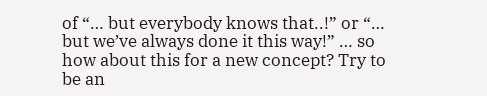of “… but everybody knows that..!” or “… but we’ve always done it this way!” … so how about this for a new concept? Try to be an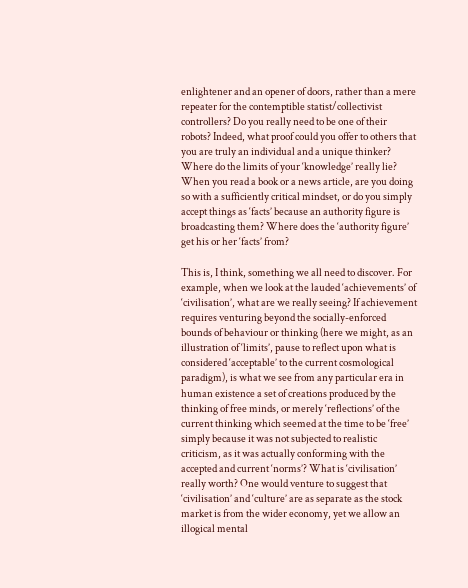enlightener and an opener of doors, rather than a mere repeater for the contemptible statist/collectivist controllers? Do you really need to be one of their robots? Indeed, what proof could you offer to others that you are truly an individual and a unique thinker? Where do the limits of your ‘knowledge’ really lie? When you read a book or a news article, are you doing so with a sufficiently critical mindset, or do you simply accept things as ‘facts’ because an authority figure is broadcasting them? Where does the ‘authority figure’ get his or her ‘facts’ from?

This is, I think, something we all need to discover. For example, when we look at the lauded ‘achievements’ of ‘civilisation’, what are we really seeing? If achievement requires venturing beyond the socially-enforced bounds of behaviour or thinking (here we might, as an illustration of ‘limits’, pause to reflect upon what is considered ‘acceptable’ to the current cosmological paradigm), is what we see from any particular era in human existence a set of creations produced by the thinking of free minds, or merely ‘reflections’ of the current thinking which seemed at the time to be ‘free’ simply because it was not subjected to realistic criticism, as it was actually conforming with the accepted and current ‘norms’? What is ‘civilisation’ really worth? One would venture to suggest that ‘civilisation’ and ‘culture’ are as separate as the stock market is from the wider economy, yet we allow an illogical mental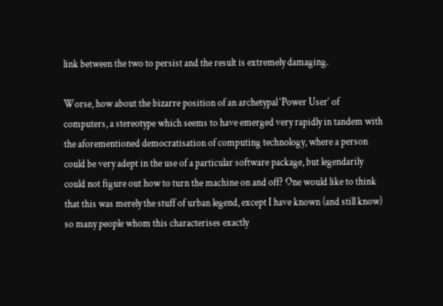link between the two to persist and the result is extremely damaging.

Worse, how about the bizarre position of an archetypal ‘Power User’ of computers, a stereotype which seems to have emerged very rapidly in tandem with the aforementioned democratisation of computing technology, where a person could be very adept in the use of a particular software package, but legendarily could not figure out how to turn the machine on and off? One would like to think that this was merely the stuff of urban legend, except I have known (and still know) so many people whom this characterises exactly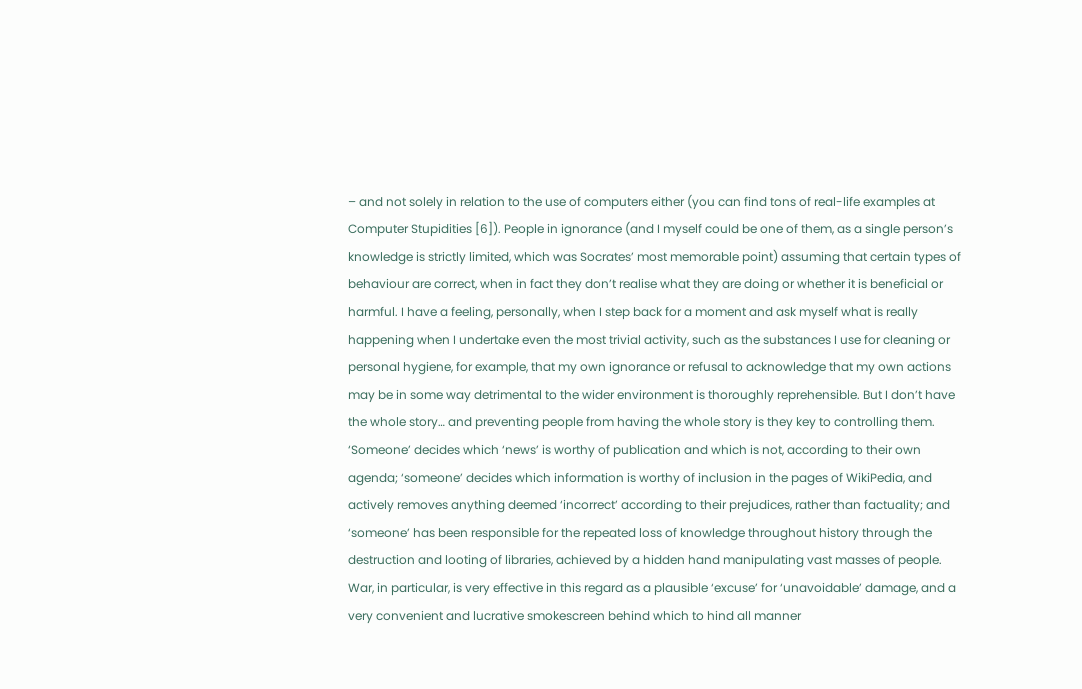– and not solely in relation to the use of computers either (you can find tons of real-life examples at Computer Stupidities [6]). People in ignorance (and I myself could be one of them, as a single person’s knowledge is strictly limited, which was Socrates’ most memorable point) assuming that certain types of behaviour are correct, when in fact they don’t realise what they are doing or whether it is beneficial or harmful. I have a feeling, personally, when I step back for a moment and ask myself what is really happening when I undertake even the most trivial activity, such as the substances I use for cleaning or personal hygiene, for example, that my own ignorance or refusal to acknowledge that my own actions may be in some way detrimental to the wider environment is thoroughly reprehensible. But I don’t have the whole story… and preventing people from having the whole story is they key to controlling them. ‘Someone’ decides which ‘news’ is worthy of publication and which is not, according to their own agenda; ‘someone’ decides which information is worthy of inclusion in the pages of WikiPedia, and actively removes anything deemed ‘incorrect’ according to their prejudices, rather than factuality; and ‘someone’ has been responsible for the repeated loss of knowledge throughout history through the destruction and looting of libraries, achieved by a hidden hand manipulating vast masses of people. War, in particular, is very effective in this regard as a plausible ‘excuse’ for ‘unavoidable’ damage, and a very convenient and lucrative smokescreen behind which to hind all manner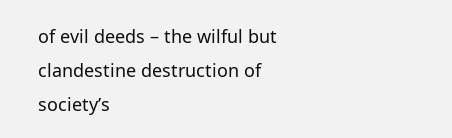of evil deeds – the wilful but clandestine destruction of society’s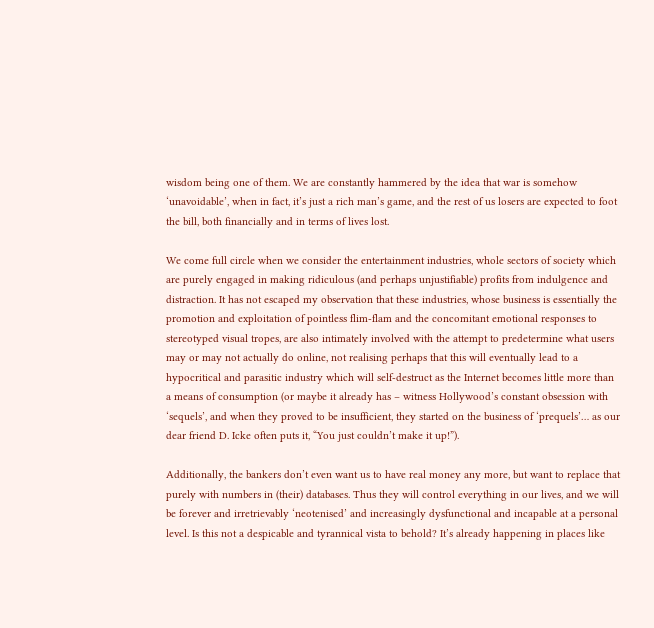wisdom being one of them. We are constantly hammered by the idea that war is somehow ‘unavoidable’, when in fact, it’s just a rich man’s game, and the rest of us losers are expected to foot the bill, both financially and in terms of lives lost.

We come full circle when we consider the entertainment industries, whole sectors of society which are purely engaged in making ridiculous (and perhaps unjustifiable) profits from indulgence and distraction. It has not escaped my observation that these industries, whose business is essentially the promotion and exploitation of pointless flim-flam and the concomitant emotional responses to stereotyped visual tropes, are also intimately involved with the attempt to predetermine what users may or may not actually do online, not realising perhaps that this will eventually lead to a hypocritical and parasitic industry which will self-destruct as the Internet becomes little more than a means of consumption (or maybe it already has – witness Hollywood’s constant obsession with ‘sequels’, and when they proved to be insufficient, they started on the business of ‘prequels’… as our dear friend D. Icke often puts it, “You just couldn’t make it up!”).

Additionally, the bankers don’t even want us to have real money any more, but want to replace that purely with numbers in (their) databases. Thus they will control everything in our lives, and we will be forever and irretrievably ‘neotenised’ and increasingly dysfunctional and incapable at a personal level. Is this not a despicable and tyrannical vista to behold? It’s already happening in places like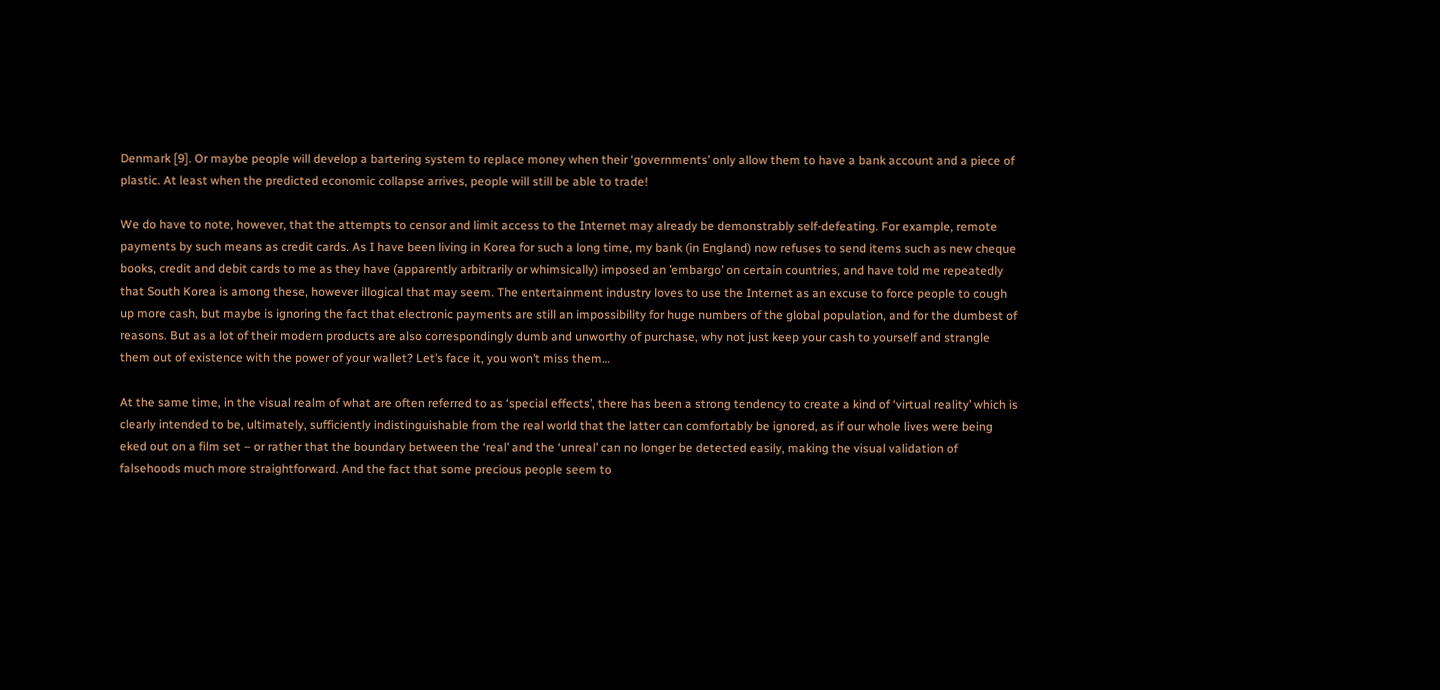Denmark [9]. Or maybe people will develop a bartering system to replace money when their ‘governments’ only allow them to have a bank account and a piece of plastic. At least when the predicted economic collapse arrives, people will still be able to trade!

We do have to note, however, that the attempts to censor and limit access to the Internet may already be demonstrably self-defeating. For example, remote payments by such means as credit cards. As I have been living in Korea for such a long time, my bank (in England) now refuses to send items such as new cheque books, credit and debit cards to me as they have (apparently arbitrarily or whimsically) imposed an ’embargo’ on certain countries, and have told me repeatedly that South Korea is among these, however illogical that may seem. The entertainment industry loves to use the Internet as an excuse to force people to cough up more cash, but maybe is ignoring the fact that electronic payments are still an impossibility for huge numbers of the global population, and for the dumbest of reasons. But as a lot of their modern products are also correspondingly dumb and unworthy of purchase, why not just keep your cash to yourself and strangle them out of existence with the power of your wallet? Let’s face it, you won’t miss them…

At the same time, in the visual realm of what are often referred to as ‘special effects’, there has been a strong tendency to create a kind of ‘virtual reality’ which is clearly intended to be, ultimately, sufficiently indistinguishable from the real world that the latter can comfortably be ignored, as if our whole lives were being eked out on a film set – or rather that the boundary between the ‘real’ and the ‘unreal’ can no longer be detected easily, making the visual validation of falsehoods much more straightforward. And the fact that some precious people seem to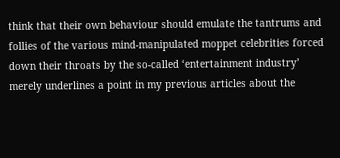think that their own behaviour should emulate the tantrums and follies of the various mind-manipulated moppet celebrities forced down their throats by the so-called ‘entertainment industry’ merely underlines a point in my previous articles about the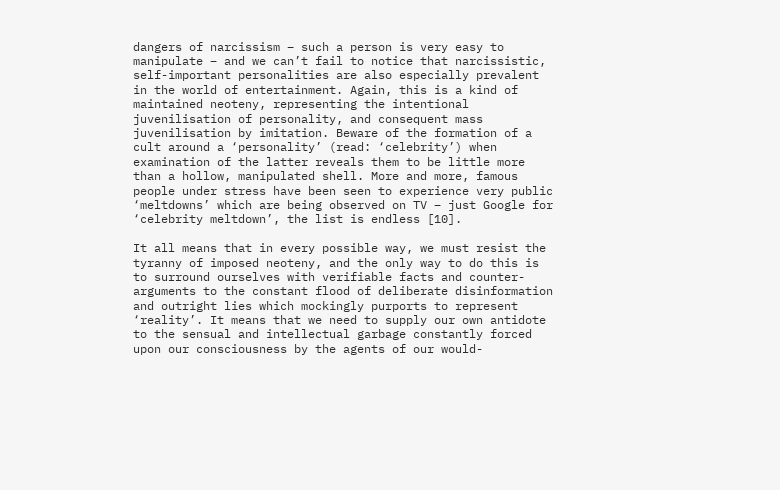dangers of narcissism – such a person is very easy to manipulate – and we can’t fail to notice that narcissistic, self-important personalities are also especially prevalent in the world of entertainment. Again, this is a kind of maintained neoteny, representing the intentional juvenilisation of personality, and consequent mass juvenilisation by imitation. Beware of the formation of a cult around a ‘personality’ (read: ‘celebrity’) when examination of the latter reveals them to be little more than a hollow, manipulated shell. More and more, famous people under stress have been seen to experience very public ‘meltdowns’ which are being observed on TV – just Google for ‘celebrity meltdown’, the list is endless [10].

It all means that in every possible way, we must resist the tyranny of imposed neoteny, and the only way to do this is to surround ourselves with verifiable facts and counter-arguments to the constant flood of deliberate disinformation and outright lies which mockingly purports to represent ‘reality’. It means that we need to supply our own antidote to the sensual and intellectual garbage constantly forced upon our consciousness by the agents of our would-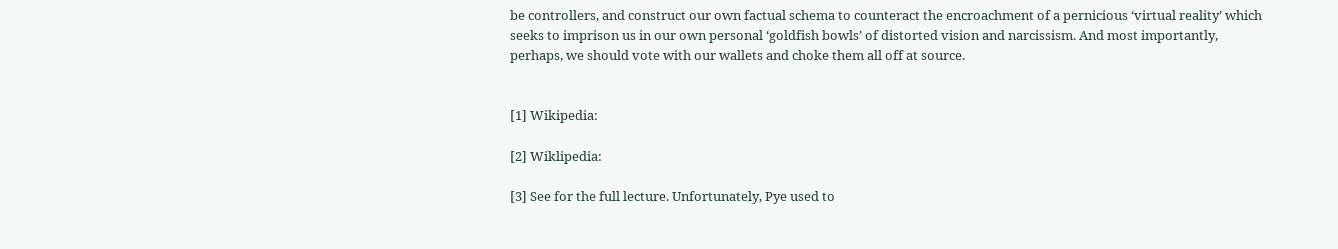be controllers, and construct our own factual schema to counteract the encroachment of a pernicious ‘virtual reality’ which seeks to imprison us in our own personal ‘goldfish bowls’ of distorted vision and narcissism. And most importantly, perhaps, we should vote with our wallets and choke them all off at source.


[1] Wikipedia:

[2] Wiklipedia:

[3] See for the full lecture. Unfortunately, Pye used to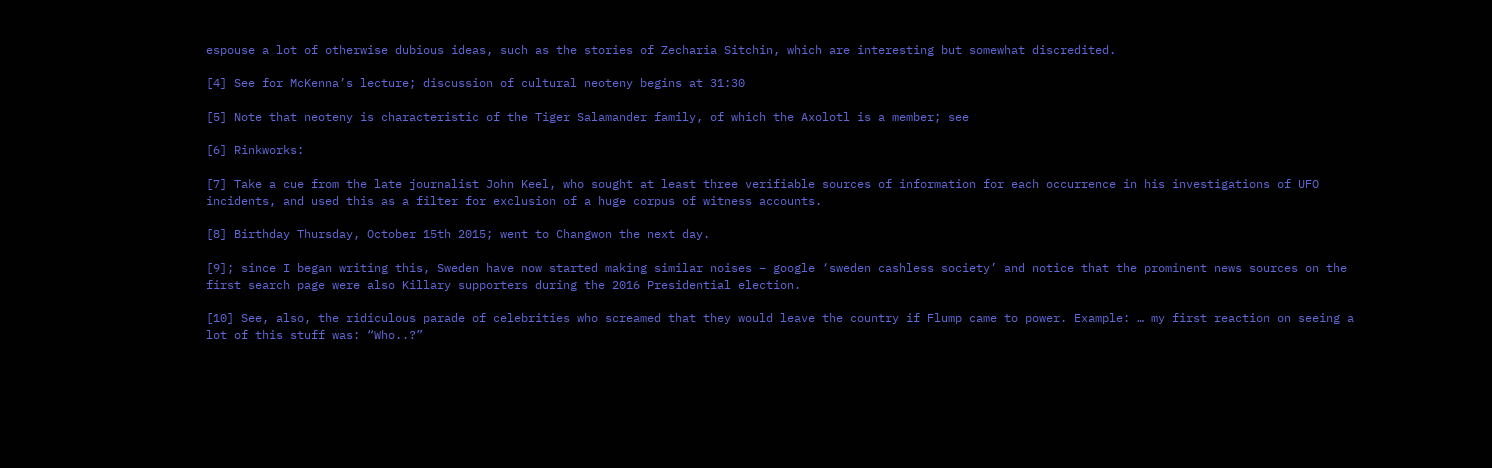espouse a lot of otherwise dubious ideas, such as the stories of Zecharia Sitchin, which are interesting but somewhat discredited.

[4] See for McKenna’s lecture; discussion of cultural neoteny begins at 31:30

[5] Note that neoteny is characteristic of the Tiger Salamander family, of which the Axolotl is a member; see

[6] Rinkworks:

[7] Take a cue from the late journalist John Keel, who sought at least three verifiable sources of information for each occurrence in his investigations of UFO incidents, and used this as a filter for exclusion of a huge corpus of witness accounts.

[8] Birthday Thursday, October 15th 2015; went to Changwon the next day.

[9]; since I began writing this, Sweden have now started making similar noises – google ‘sweden cashless society’ and notice that the prominent news sources on the first search page were also Killary supporters during the 2016 Presidential election.

[10] See, also, the ridiculous parade of celebrities who screamed that they would leave the country if Flump came to power. Example: … my first reaction on seeing a lot of this stuff was: “Who..?”